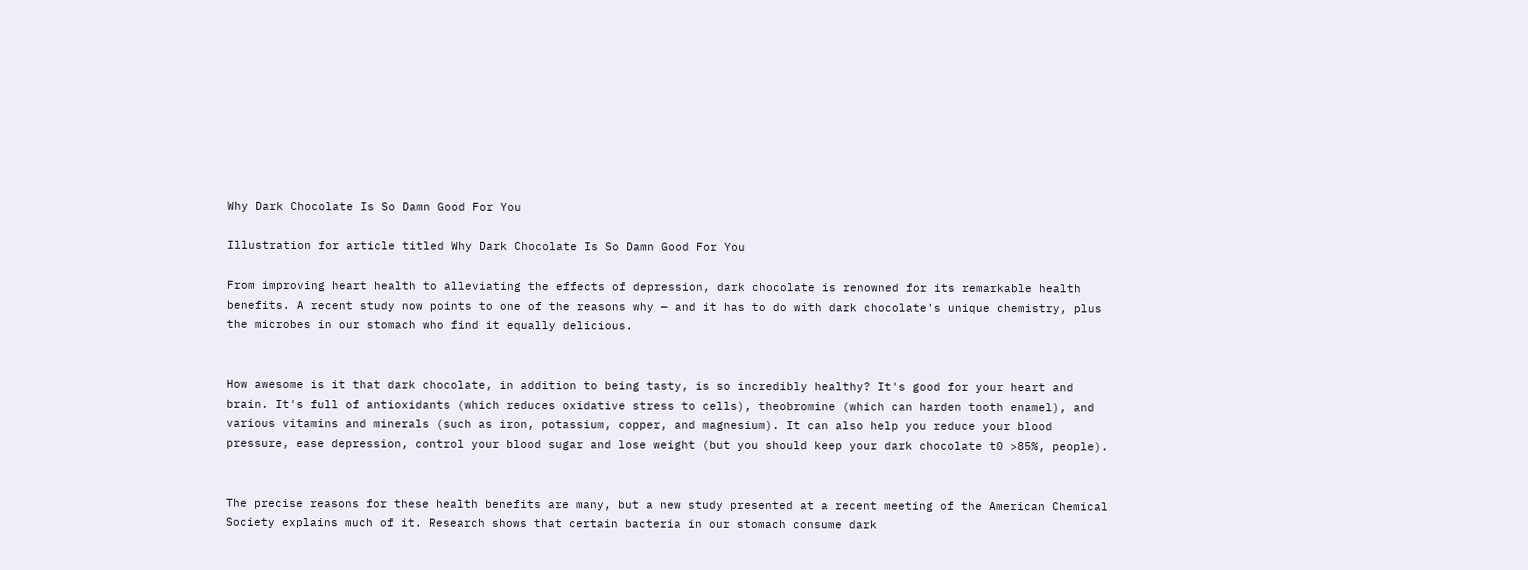Why Dark Chocolate Is So Damn Good For You

Illustration for article titled Why Dark Chocolate Is So Damn Good For You

From improving heart health to alleviating the effects of depression, dark chocolate is renowned for its remarkable health benefits. A recent study now points to one of the reasons why — and it has to do with dark chocolate's unique chemistry, plus the microbes in our stomach who find it equally delicious.


How awesome is it that dark chocolate, in addition to being tasty, is so incredibly healthy? It's good for your heart and brain. It's full of antioxidants (which reduces oxidative stress to cells), theobromine (which can harden tooth enamel), and various vitamins and minerals (such as iron, potassium, copper, and magnesium). It can also help you reduce your blood pressure, ease depression, control your blood sugar and lose weight (but you should keep your dark chocolate t0 >85%, people).


The precise reasons for these health benefits are many, but a new study presented at a recent meeting of the American Chemical Society explains much of it. Research shows that certain bacteria in our stomach consume dark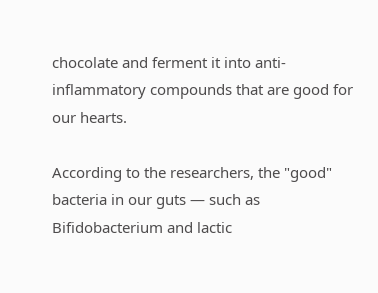chocolate and ferment it into anti-inflammatory compounds that are good for our hearts.

According to the researchers, the "good" bacteria in our guts — such as Bifidobacterium and lactic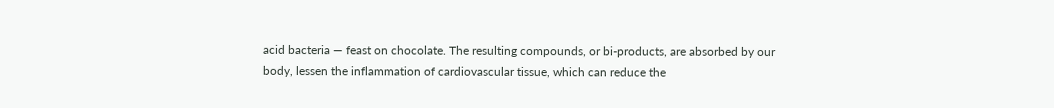acid bacteria — feast on chocolate. The resulting compounds, or bi-products, are absorbed by our body, lessen the inflammation of cardiovascular tissue, which can reduce the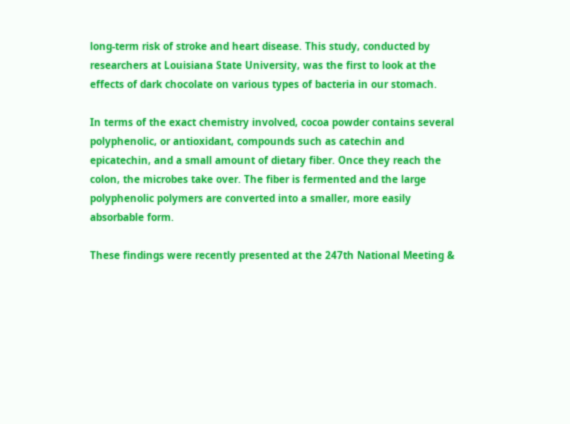long-term risk of stroke and heart disease. This study, conducted by researchers at Louisiana State University, was the first to look at the effects of dark chocolate on various types of bacteria in our stomach.

In terms of the exact chemistry involved, cocoa powder contains several polyphenolic, or antioxidant, compounds such as catechin and epicatechin, and a small amount of dietary fiber. Once they reach the colon, the microbes take over. The fiber is fermented and the large polyphenolic polymers are converted into a smaller, more easily absorbable form.

These findings were recently presented at the 247th National Meeting &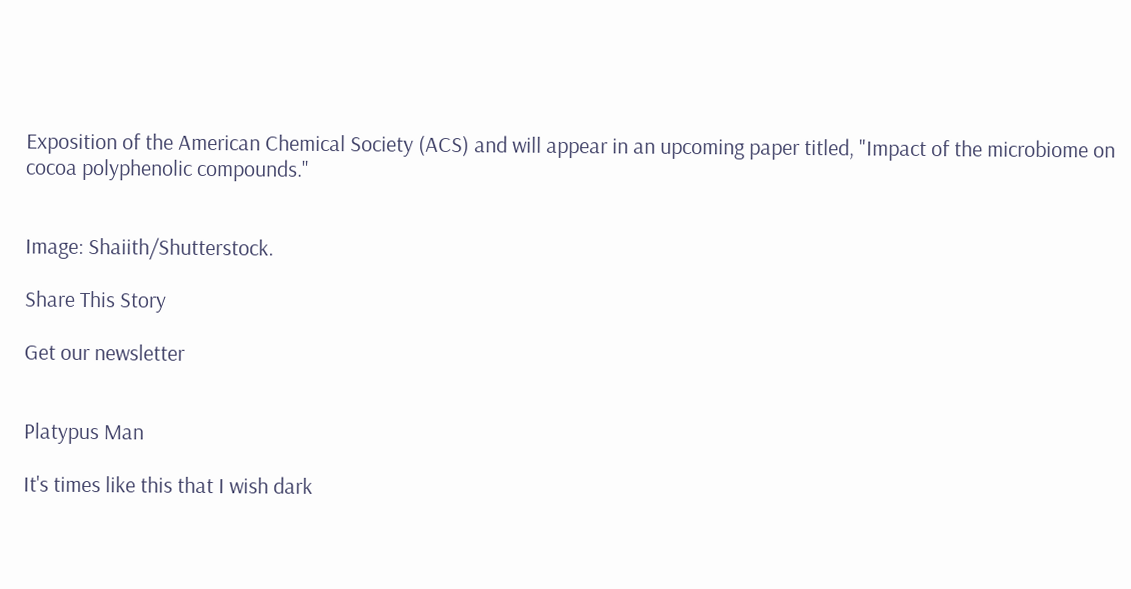Exposition of the American Chemical Society (ACS) and will appear in an upcoming paper titled, "Impact of the microbiome on cocoa polyphenolic compounds."


Image: Shaiith/Shutterstock.

Share This Story

Get our newsletter


Platypus Man

It's times like this that I wish dark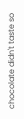chocolate didn't taste so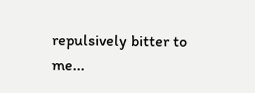repulsively bitter to me...